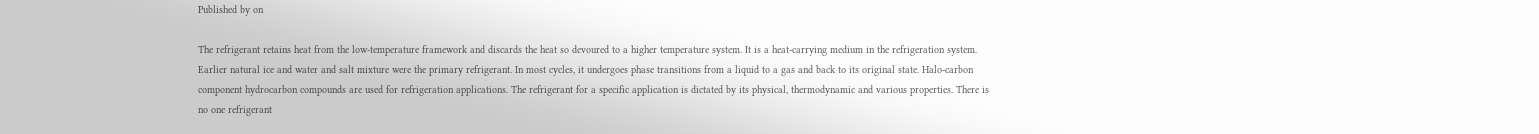Published by on

The refrigerant retains heat from the low-temperature framework and discards the heat so devoured to a higher temperature system. It is a heat-carrying medium in the refrigeration system. Earlier natural ice and water and salt mixture were the primary refrigerant. In most cycles, it undergoes phase transitions from a liquid to a gas and back to its original state. Halo-carbon component hydrocarbon compounds are used for refrigeration applications. The refrigerant for a specific application is dictated by its physical, thermodynamic and various properties. There is no one refrigerant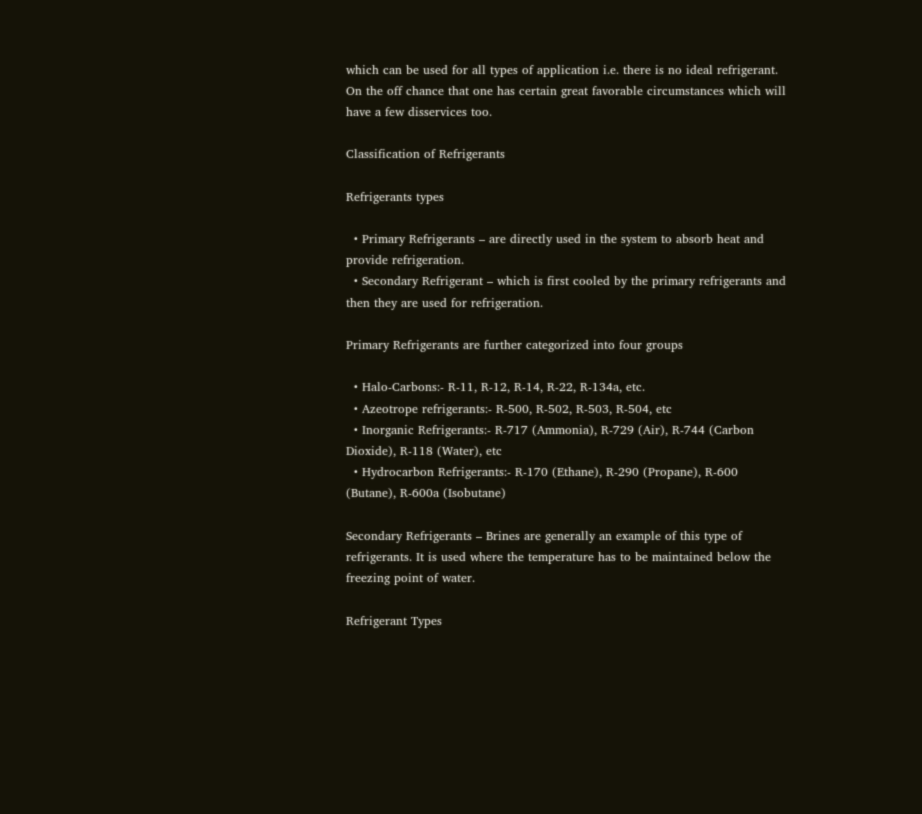which can be used for all types of application i.e. there is no ideal refrigerant. On the off chance that one has certain great favorable circumstances which will have a few disservices too.

Classification of Refrigerants

Refrigerants types

  • Primary Refrigerants – are directly used in the system to absorb heat and provide refrigeration.
  • Secondary Refrigerant – which is first cooled by the primary refrigerants and then they are used for refrigeration.

Primary Refrigerants are further categorized into four groups

  • Halo-Carbons:- R-11, R-12, R-14, R-22, R-134a, etc.
  • Azeotrope refrigerants:- R-500, R-502, R-503, R-504, etc
  • Inorganic Refrigerants:- R-717 (Ammonia), R-729 (Air), R-744 (Carbon Dioxide), R-118 (Water), etc
  • Hydrocarbon Refrigerants:- R-170 (Ethane), R-290 (Propane), R-600 (Butane), R-600a (Isobutane)

Secondary Refrigerants – Brines are generally an example of this type of refrigerants. It is used where the temperature has to be maintained below the freezing point of water.

Refrigerant Types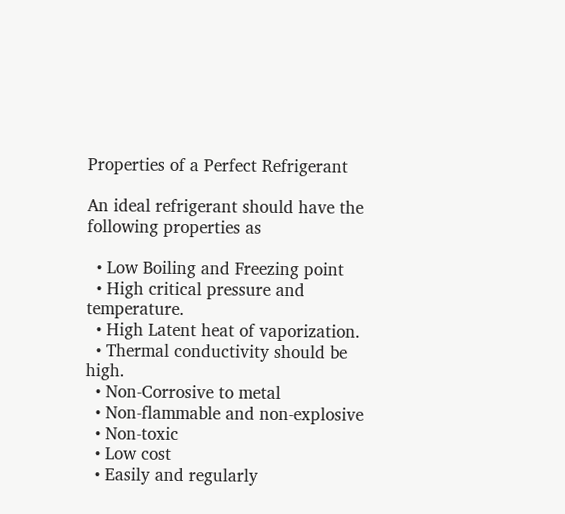Properties of a Perfect Refrigerant

An ideal refrigerant should have the following properties as

  • Low Boiling and Freezing point
  • High critical pressure and temperature.
  • High Latent heat of vaporization.
  • Thermal conductivity should be high.
  • Non-Corrosive to metal
  • Non-flammable and non-explosive
  • Non-toxic
  • Low cost
  • Easily and regularly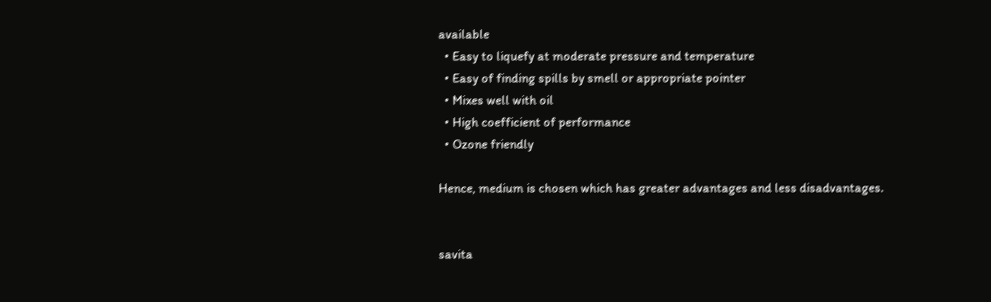available
  • Easy to liquefy at moderate pressure and temperature
  • Easy of finding spills by smell or appropriate pointer
  • Mixes well with oil
  • High coefficient of performance
  • Ozone friendly

Hence, medium is chosen which has greater advantages and less disadvantages.


savita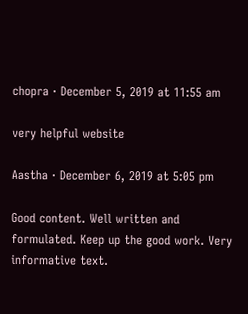chopra · December 5, 2019 at 11:55 am

very helpful website

Aastha · December 6, 2019 at 5:05 pm

Good content. Well written and formulated. Keep up the good work. Very informative text.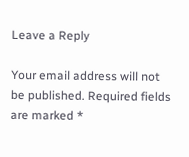Leave a Reply

Your email address will not be published. Required fields are marked *